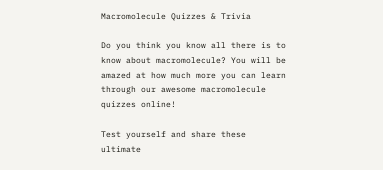Macromolecule Quizzes & Trivia

Do you think you know all there is to know about macromolecule? You will be amazed at how much more you can learn through our awesome macromolecule quizzes online!

Test yourself and share these ultimate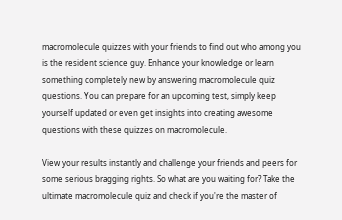macromolecule quizzes with your friends to find out who among you is the resident science guy. Enhance your knowledge or learn something completely new by answering macromolecule quiz questions. You can prepare for an upcoming test, simply keep yourself updated or even get insights into creating awesome questions with these quizzes on macromolecule.

View your results instantly and challenge your friends and peers for some serious bragging rights. So what are you waiting for? Take the ultimate macromolecule quiz and check if you're the master of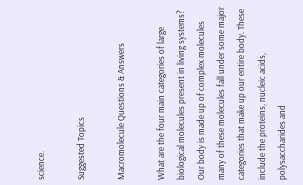science.

Suggested Topics

Macromolecule Questions & Answers

What are the four main categories of large biological molecules present in living systems?
Our body is made up of complex molecules many of these molecules fall under some major categories that make up our entire body. These include the proteins, nucleic acids, polysaccharides and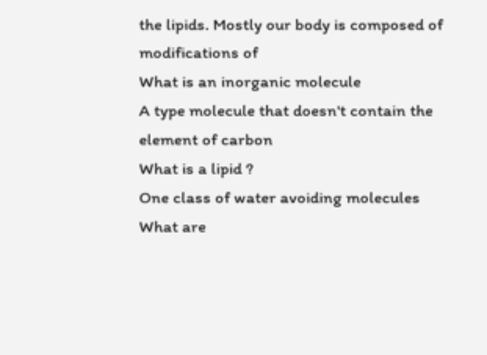the lipids. Mostly our body is composed of modifications of
What is an inorganic molecule
A type molecule that doesn't contain the element of carbon
What is a lipid ?
One class of water avoiding molecules
What are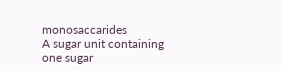monosaccarides
A sugar unit containing one sugar